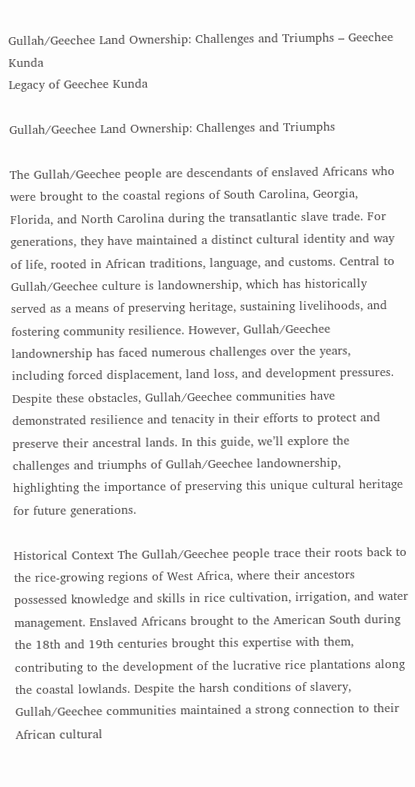Gullah/Geechee Land Ownership: Challenges and Triumphs – Geechee Kunda
Legacy of Geechee Kunda

Gullah/Geechee Land Ownership: Challenges and Triumphs

The Gullah/Geechee people are descendants of enslaved Africans who were brought to the coastal regions of South Carolina, Georgia, Florida, and North Carolina during the transatlantic slave trade. For generations, they have maintained a distinct cultural identity and way of life, rooted in African traditions, language, and customs. Central to Gullah/Geechee culture is landownership, which has historically served as a means of preserving heritage, sustaining livelihoods, and fostering community resilience. However, Gullah/Geechee landownership has faced numerous challenges over the years, including forced displacement, land loss, and development pressures. Despite these obstacles, Gullah/Geechee communities have demonstrated resilience and tenacity in their efforts to protect and preserve their ancestral lands. In this guide, we’ll explore the challenges and triumphs of Gullah/Geechee landownership, highlighting the importance of preserving this unique cultural heritage for future generations.

Historical Context The Gullah/Geechee people trace their roots back to the rice-growing regions of West Africa, where their ancestors possessed knowledge and skills in rice cultivation, irrigation, and water management. Enslaved Africans brought to the American South during the 18th and 19th centuries brought this expertise with them, contributing to the development of the lucrative rice plantations along the coastal lowlands. Despite the harsh conditions of slavery, Gullah/Geechee communities maintained a strong connection to their African cultural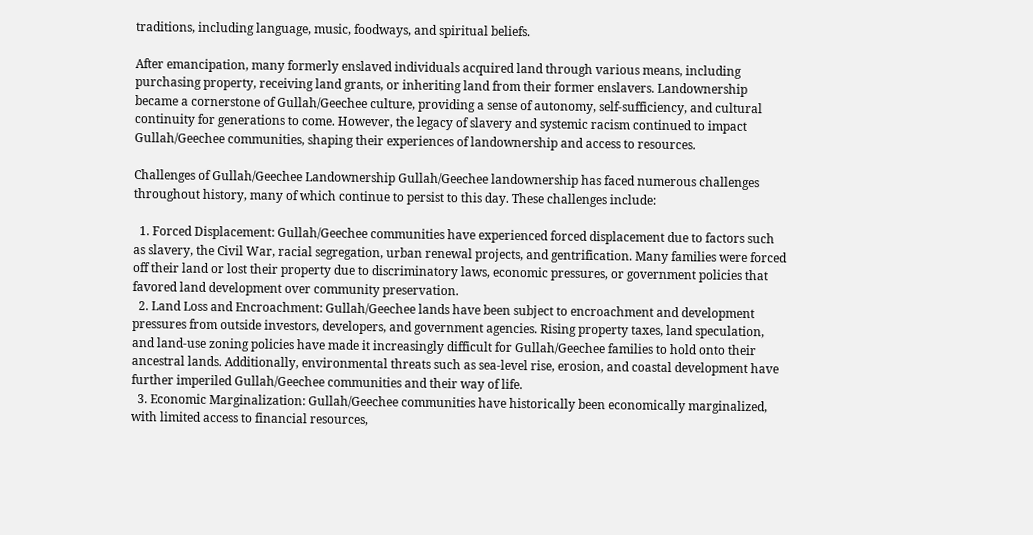traditions, including language, music, foodways, and spiritual beliefs.

After emancipation, many formerly enslaved individuals acquired land through various means, including purchasing property, receiving land grants, or inheriting land from their former enslavers. Landownership became a cornerstone of Gullah/Geechee culture, providing a sense of autonomy, self-sufficiency, and cultural continuity for generations to come. However, the legacy of slavery and systemic racism continued to impact Gullah/Geechee communities, shaping their experiences of landownership and access to resources.

Challenges of Gullah/Geechee Landownership Gullah/Geechee landownership has faced numerous challenges throughout history, many of which continue to persist to this day. These challenges include:

  1. Forced Displacement: Gullah/Geechee communities have experienced forced displacement due to factors such as slavery, the Civil War, racial segregation, urban renewal projects, and gentrification. Many families were forced off their land or lost their property due to discriminatory laws, economic pressures, or government policies that favored land development over community preservation.
  2. Land Loss and Encroachment: Gullah/Geechee lands have been subject to encroachment and development pressures from outside investors, developers, and government agencies. Rising property taxes, land speculation, and land-use zoning policies have made it increasingly difficult for Gullah/Geechee families to hold onto their ancestral lands. Additionally, environmental threats such as sea-level rise, erosion, and coastal development have further imperiled Gullah/Geechee communities and their way of life.
  3. Economic Marginalization: Gullah/Geechee communities have historically been economically marginalized, with limited access to financial resources,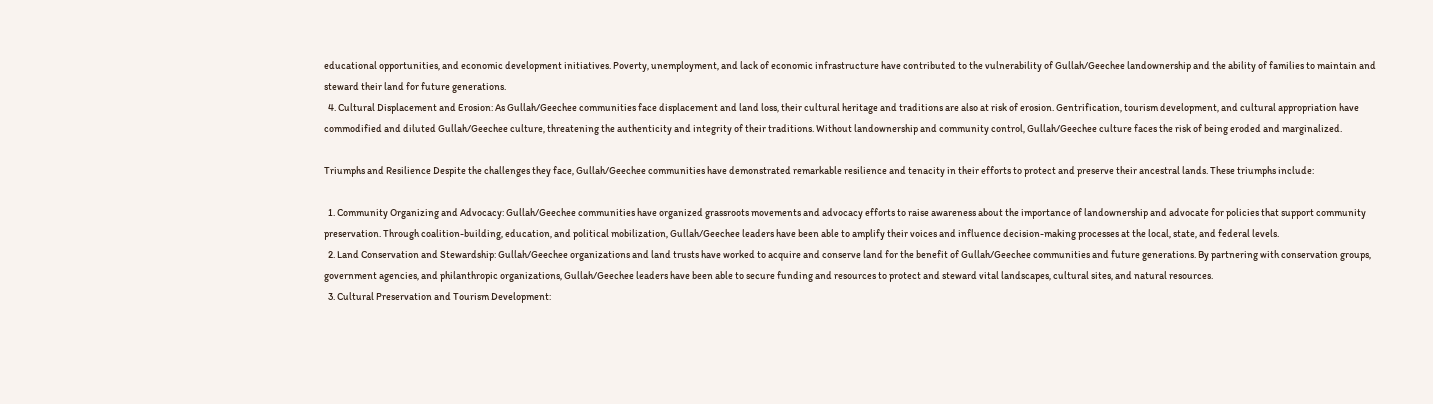educational opportunities, and economic development initiatives. Poverty, unemployment, and lack of economic infrastructure have contributed to the vulnerability of Gullah/Geechee landownership and the ability of families to maintain and steward their land for future generations.
  4. Cultural Displacement and Erosion: As Gullah/Geechee communities face displacement and land loss, their cultural heritage and traditions are also at risk of erosion. Gentrification, tourism development, and cultural appropriation have commodified and diluted Gullah/Geechee culture, threatening the authenticity and integrity of their traditions. Without landownership and community control, Gullah/Geechee culture faces the risk of being eroded and marginalized.

Triumphs and Resilience Despite the challenges they face, Gullah/Geechee communities have demonstrated remarkable resilience and tenacity in their efforts to protect and preserve their ancestral lands. These triumphs include:

  1. Community Organizing and Advocacy: Gullah/Geechee communities have organized grassroots movements and advocacy efforts to raise awareness about the importance of landownership and advocate for policies that support community preservation. Through coalition-building, education, and political mobilization, Gullah/Geechee leaders have been able to amplify their voices and influence decision-making processes at the local, state, and federal levels.
  2. Land Conservation and Stewardship: Gullah/Geechee organizations and land trusts have worked to acquire and conserve land for the benefit of Gullah/Geechee communities and future generations. By partnering with conservation groups, government agencies, and philanthropic organizations, Gullah/Geechee leaders have been able to secure funding and resources to protect and steward vital landscapes, cultural sites, and natural resources.
  3. Cultural Preservation and Tourism Development: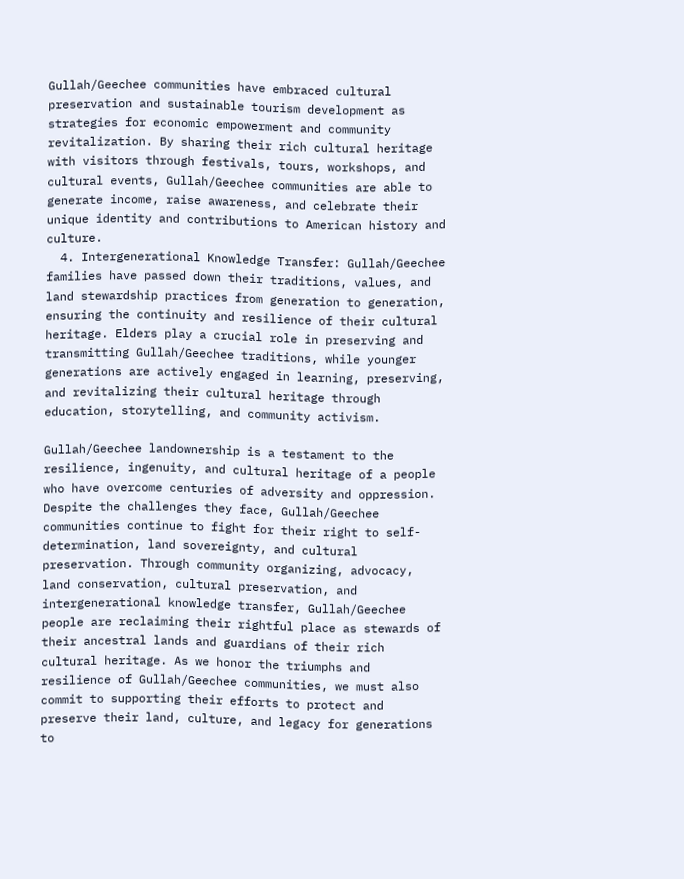Gullah/Geechee communities have embraced cultural preservation and sustainable tourism development as strategies for economic empowerment and community revitalization. By sharing their rich cultural heritage with visitors through festivals, tours, workshops, and cultural events, Gullah/Geechee communities are able to generate income, raise awareness, and celebrate their unique identity and contributions to American history and culture.
  4. Intergenerational Knowledge Transfer: Gullah/Geechee families have passed down their traditions, values, and land stewardship practices from generation to generation, ensuring the continuity and resilience of their cultural heritage. Elders play a crucial role in preserving and transmitting Gullah/Geechee traditions, while younger generations are actively engaged in learning, preserving, and revitalizing their cultural heritage through education, storytelling, and community activism.

Gullah/Geechee landownership is a testament to the resilience, ingenuity, and cultural heritage of a people who have overcome centuries of adversity and oppression. Despite the challenges they face, Gullah/Geechee communities continue to fight for their right to self-determination, land sovereignty, and cultural preservation. Through community organizing, advocacy, land conservation, cultural preservation, and intergenerational knowledge transfer, Gullah/Geechee people are reclaiming their rightful place as stewards of their ancestral lands and guardians of their rich cultural heritage. As we honor the triumphs and resilience of Gullah/Geechee communities, we must also commit to supporting their efforts to protect and preserve their land, culture, and legacy for generations to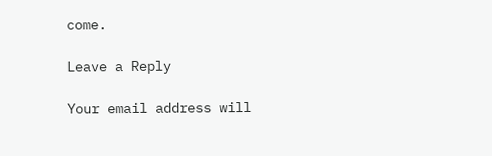come.

Leave a Reply

Your email address will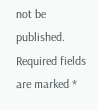not be published. Required fields are marked *